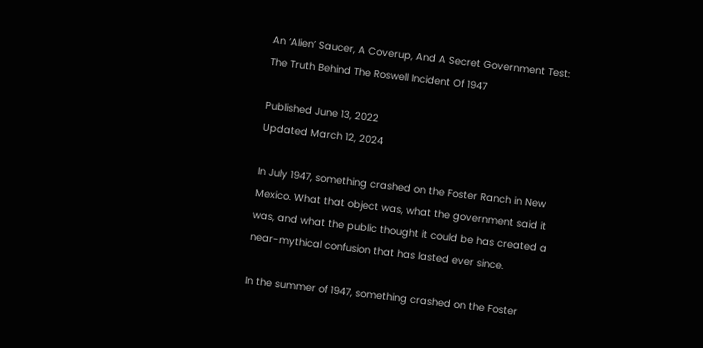An ‘Alien’ Saucer, A Coverup, And A Secret Government Test: The Truth Behind The Roswell Incident Of 1947

Published June 13, 2022
Updated March 12, 2024

In July 1947, something crashed on the Foster Ranch in New Mexico. What that object was, what the government said it was, and what the public thought it could be has created a near-mythical confusion that has lasted ever since.

In the summer of 1947, something crashed on the Foster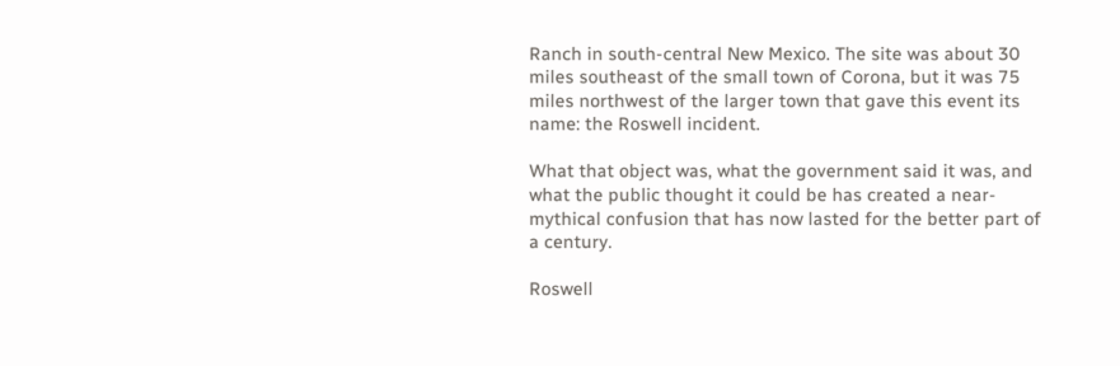Ranch in south-central New Mexico. The site was about 30 miles southeast of the small town of Corona, but it was 75 miles northwest of the larger town that gave this event its name: the Roswell incident.

What that object was, what the government said it was, and what the public thought it could be has created a near-mythical confusion that has now lasted for the better part of a century.

Roswell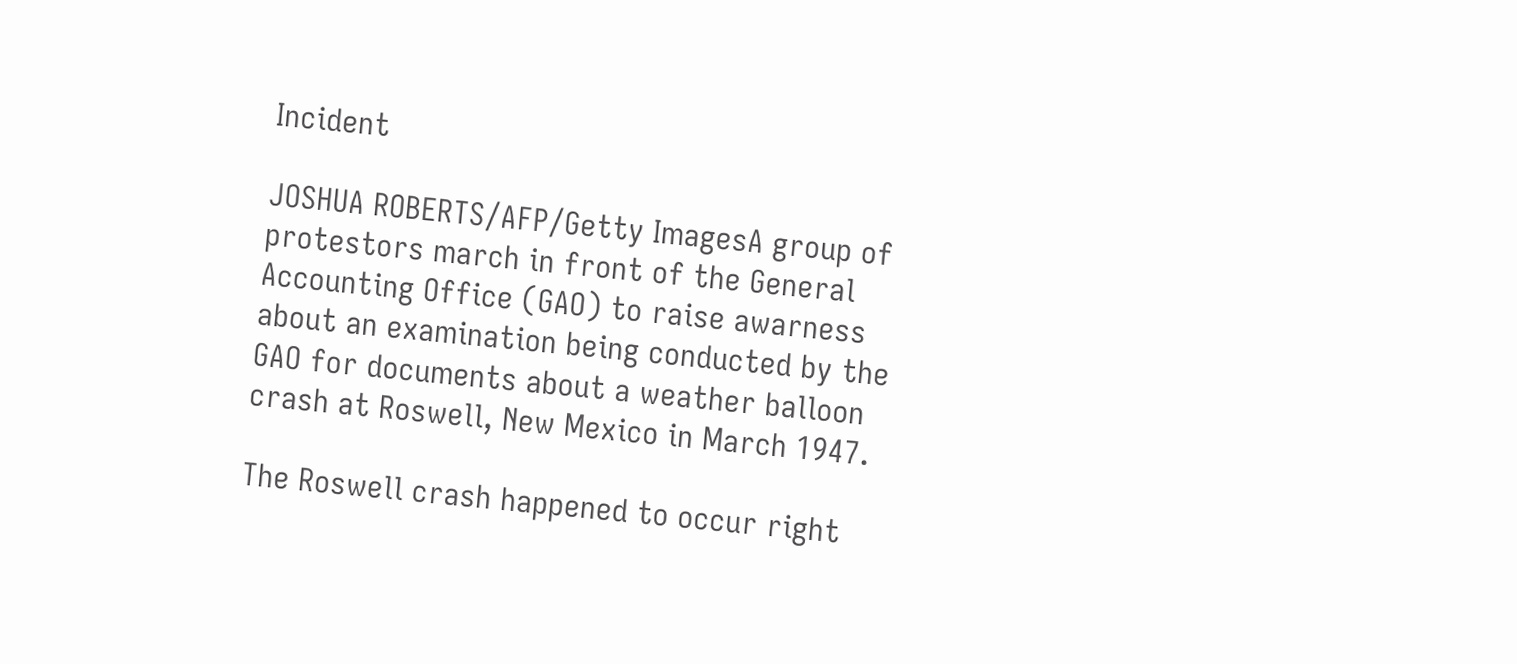Incident

JOSHUA ROBERTS/AFP/Getty ImagesA group of protestors march in front of the General Accounting Office (GAO) to raise awarness about an examination being conducted by the GAO for documents about a weather balloon crash at Roswell, New Mexico in March 1947.

The Roswell crash happened to occur right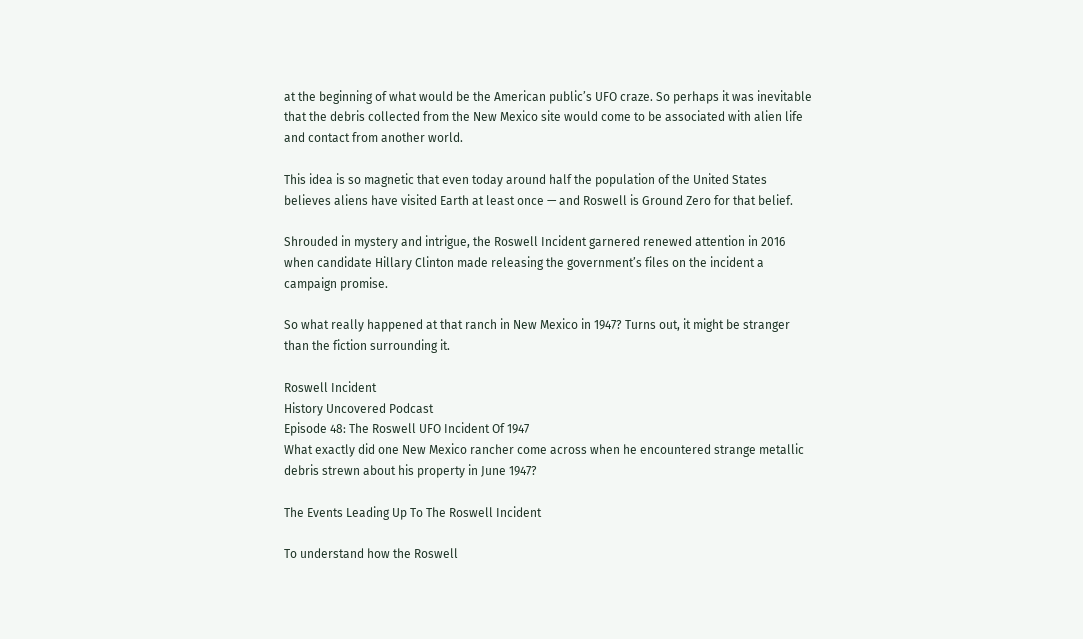at the beginning of what would be the American public’s UFO craze. So perhaps it was inevitable that the debris collected from the New Mexico site would come to be associated with alien life and contact from another world.

This idea is so magnetic that even today around half the population of the United States believes aliens have visited Earth at least once — and Roswell is Ground Zero for that belief.

Shrouded in mystery and intrigue, the Roswell Incident garnered renewed attention in 2016 when candidate Hillary Clinton made releasing the government’s files on the incident a campaign promise.

So what really happened at that ranch in New Mexico in 1947? Turns out, it might be stranger than the fiction surrounding it.

Roswell Incident
History Uncovered Podcast
Episode 48: The Roswell UFO Incident Of 1947
What exactly did one New Mexico rancher come across when he encountered strange metallic debris strewn about his property in June 1947?

The Events Leading Up To The Roswell Incident

To understand how the Roswell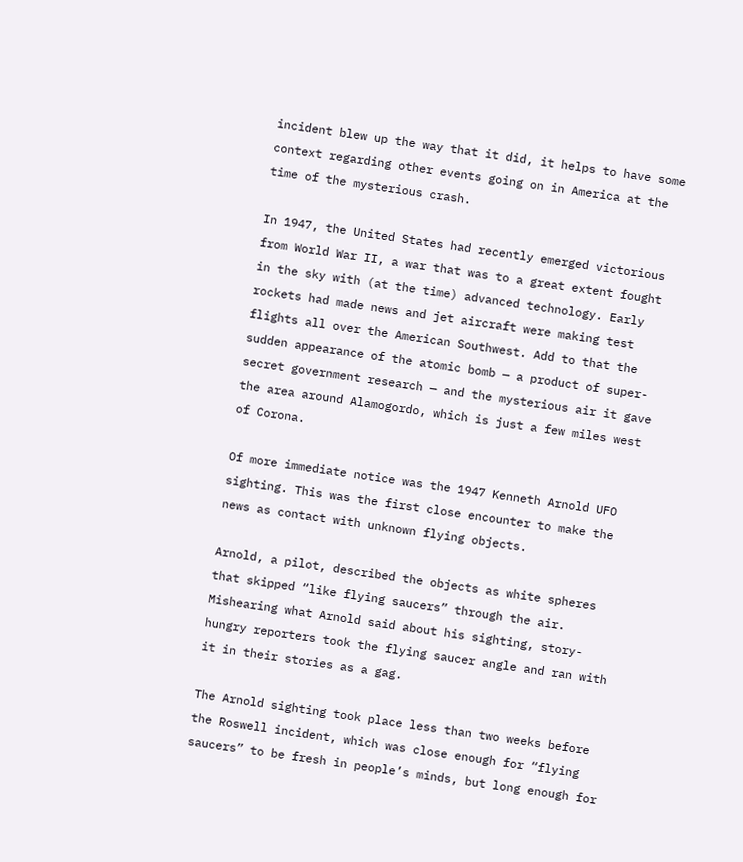incident blew up the way that it did, it helps to have some context regarding other events going on in America at the time of the mysterious crash.

In 1947, the United States had recently emerged victorious from World War II, a war that was to a great extent fought in the sky with (at the time) advanced technology. Early rockets had made news and jet aircraft were making test flights all over the American Southwest. Add to that the sudden appearance of the atomic bomb — a product of super-secret government research — and the mysterious air it gave the area around Alamogordo, which is just a few miles west of Corona.

Of more immediate notice was the 1947 Kenneth Arnold UFO sighting. This was the first close encounter to make the news as contact with unknown flying objects.

Arnold, a pilot, described the objects as white spheres that skipped “like flying saucers” through the air. Mishearing what Arnold said about his sighting, story-hungry reporters took the flying saucer angle and ran with it in their stories as a gag.

The Arnold sighting took place less than two weeks before the Roswell incident, which was close enough for “flying saucers” to be fresh in people’s minds, but long enough for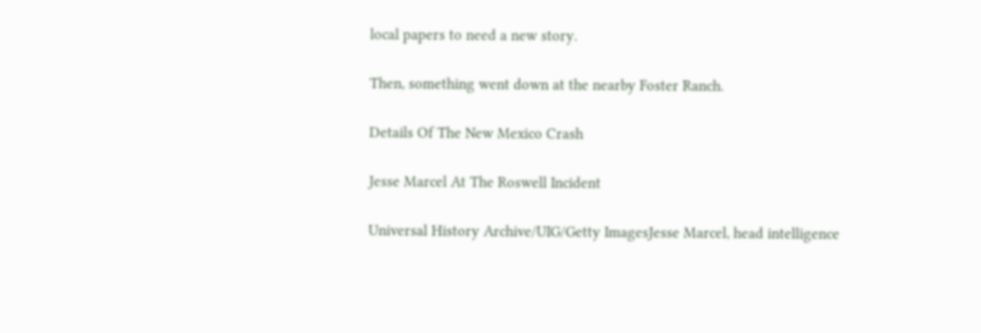local papers to need a new story.

Then, something went down at the nearby Foster Ranch.

Details Of The New Mexico Crash

Jesse Marcel At The Roswell Incident

Universal History Archive/UIG/Getty ImagesJesse Marcel, head intelligence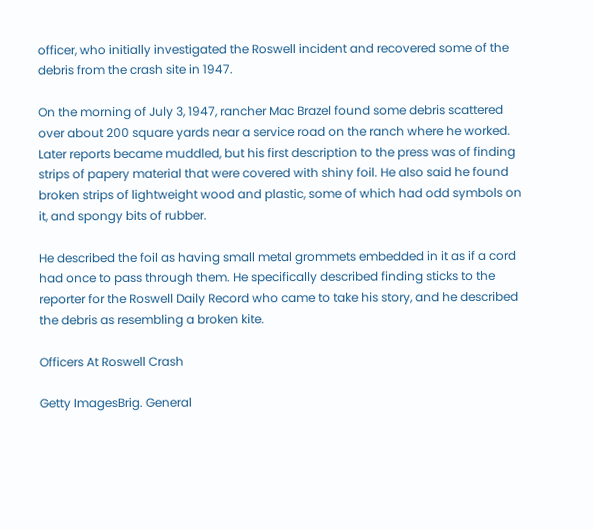officer, who initially investigated the Roswell incident and recovered some of the debris from the crash site in 1947.

On the morning of July 3, 1947, rancher Mac Brazel found some debris scattered over about 200 square yards near a service road on the ranch where he worked. Later reports became muddled, but his first description to the press was of finding strips of papery material that were covered with shiny foil. He also said he found broken strips of lightweight wood and plastic, some of which had odd symbols on it, and spongy bits of rubber.

He described the foil as having small metal grommets embedded in it as if a cord had once to pass through them. He specifically described finding sticks to the reporter for the Roswell Daily Record who came to take his story, and he described the debris as resembling a broken kite.

Officers At Roswell Crash

Getty ImagesBrig. General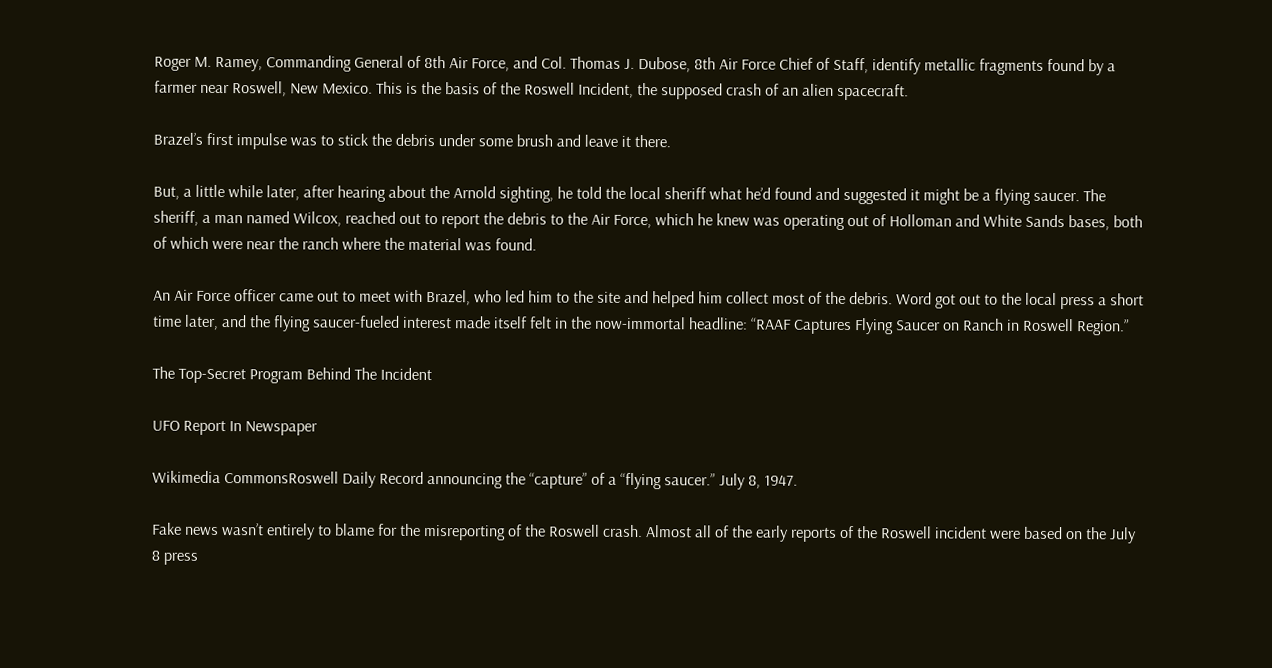Roger M. Ramey, Commanding General of 8th Air Force, and Col. Thomas J. Dubose, 8th Air Force Chief of Staff, identify metallic fragments found by a farmer near Roswell, New Mexico. This is the basis of the Roswell Incident, the supposed crash of an alien spacecraft.

Brazel’s first impulse was to stick the debris under some brush and leave it there.

But, a little while later, after hearing about the Arnold sighting, he told the local sheriff what he’d found and suggested it might be a flying saucer. The sheriff, a man named Wilcox, reached out to report the debris to the Air Force, which he knew was operating out of Holloman and White Sands bases, both of which were near the ranch where the material was found.

An Air Force officer came out to meet with Brazel, who led him to the site and helped him collect most of the debris. Word got out to the local press a short time later, and the flying saucer-fueled interest made itself felt in the now-immortal headline: “RAAF Captures Flying Saucer on Ranch in Roswell Region.”

The Top-Secret Program Behind The Incident

UFO Report In Newspaper

Wikimedia CommonsRoswell Daily Record announcing the “capture” of a “flying saucer.” July 8, 1947.

Fake news wasn’t entirely to blame for the misreporting of the Roswell crash. Almost all of the early reports of the Roswell incident were based on the July 8 press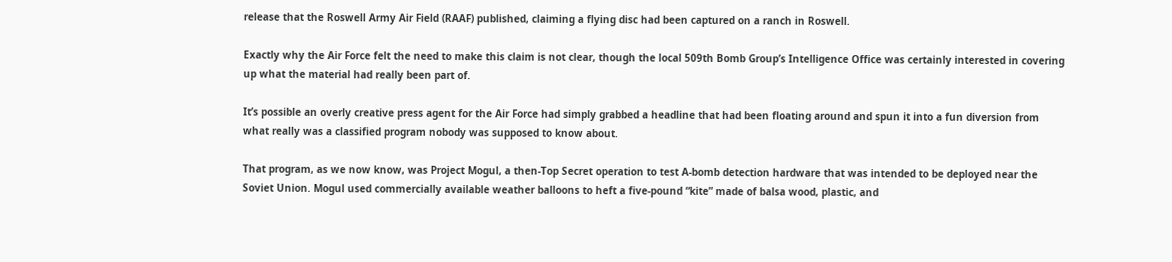release that the Roswell Army Air Field (RAAF) published, claiming a flying disc had been captured on a ranch in Roswell.

Exactly why the Air Force felt the need to make this claim is not clear, though the local 509th Bomb Group’s Intelligence Office was certainly interested in covering up what the material had really been part of.

It’s possible an overly creative press agent for the Air Force had simply grabbed a headline that had been floating around and spun it into a fun diversion from what really was a classified program nobody was supposed to know about.

That program, as we now know, was Project Mogul, a then-Top Secret operation to test A-bomb detection hardware that was intended to be deployed near the Soviet Union. Mogul used commercially available weather balloons to heft a five-pound “kite” made of balsa wood, plastic, and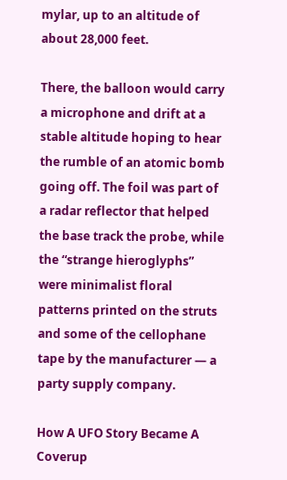mylar, up to an altitude of about 28,000 feet.

There, the balloon would carry a microphone and drift at a stable altitude hoping to hear the rumble of an atomic bomb going off. The foil was part of a radar reflector that helped the base track the probe, while the “strange hieroglyphs” were minimalist floral patterns printed on the struts and some of the cellophane tape by the manufacturer — a party supply company.

How A UFO Story Became A Coverup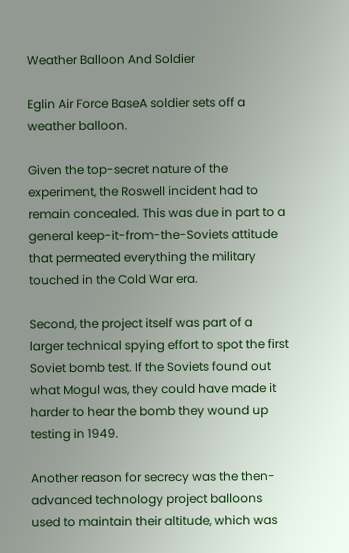Weather Balloon And Soldier

Eglin Air Force BaseA soldier sets off a weather balloon.

Given the top-secret nature of the experiment, the Roswell incident had to remain concealed. This was due in part to a general keep-it-from-the-Soviets attitude that permeated everything the military touched in the Cold War era.

Second, the project itself was part of a larger technical spying effort to spot the first Soviet bomb test. If the Soviets found out what Mogul was, they could have made it harder to hear the bomb they wound up testing in 1949.

Another reason for secrecy was the then-advanced technology project balloons used to maintain their altitude, which was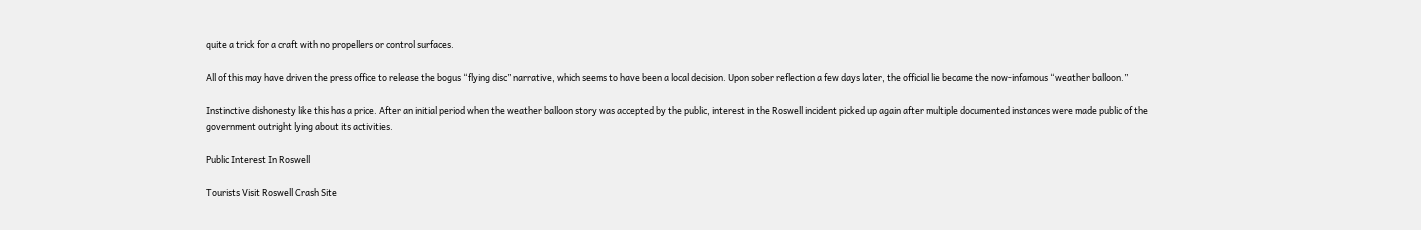quite a trick for a craft with no propellers or control surfaces.

All of this may have driven the press office to release the bogus “flying disc” narrative, which seems to have been a local decision. Upon sober reflection a few days later, the official lie became the now-infamous “weather balloon.”

Instinctive dishonesty like this has a price. After an initial period when the weather balloon story was accepted by the public, interest in the Roswell incident picked up again after multiple documented instances were made public of the government outright lying about its activities.

Public Interest In Roswell

Tourists Visit Roswell Crash Site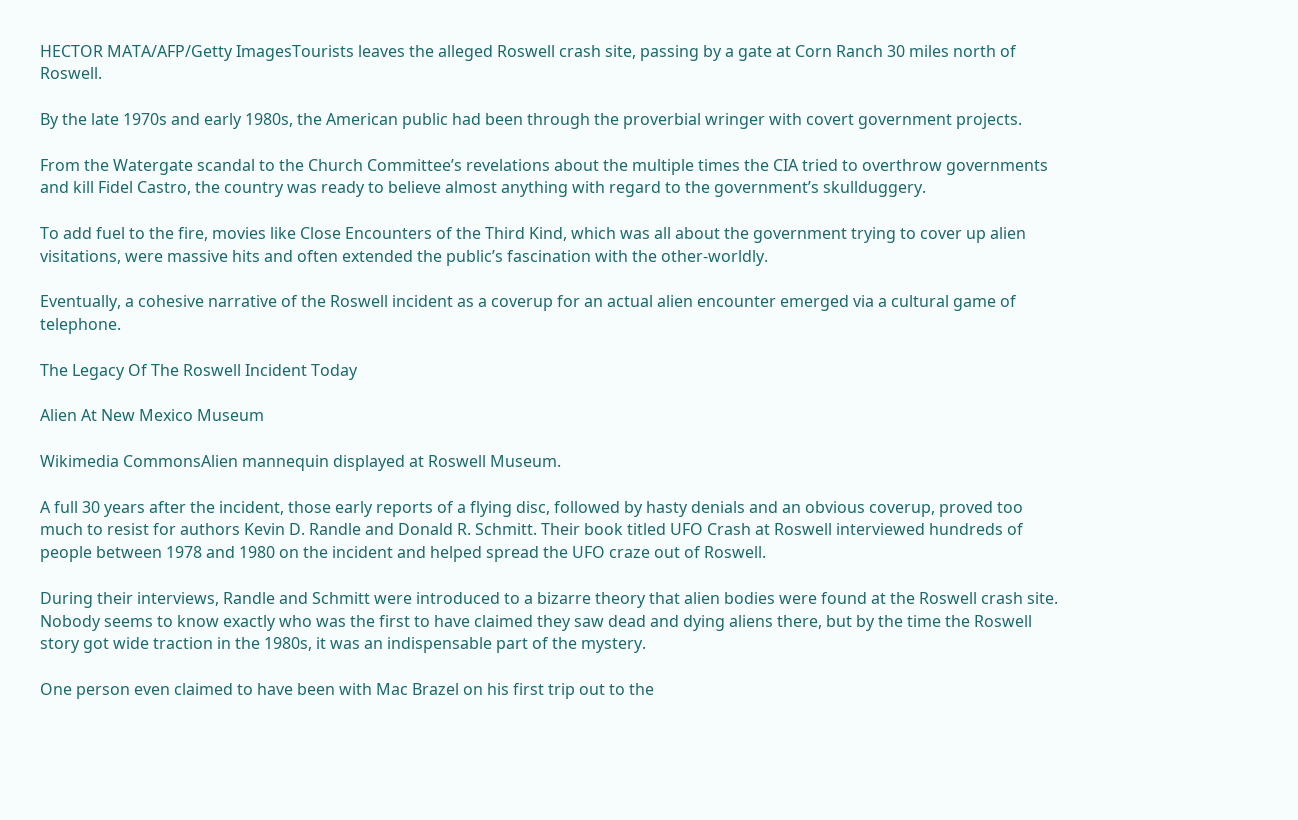HECTOR MATA/AFP/Getty ImagesTourists leaves the alleged Roswell crash site, passing by a gate at Corn Ranch 30 miles north of Roswell.

By the late 1970s and early 1980s, the American public had been through the proverbial wringer with covert government projects.

From the Watergate scandal to the Church Committee’s revelations about the multiple times the CIA tried to overthrow governments and kill Fidel Castro, the country was ready to believe almost anything with regard to the government’s skullduggery.

To add fuel to the fire, movies like Close Encounters of the Third Kind, which was all about the government trying to cover up alien visitations, were massive hits and often extended the public’s fascination with the other-worldly.

Eventually, a cohesive narrative of the Roswell incident as a coverup for an actual alien encounter emerged via a cultural game of telephone.

The Legacy Of The Roswell Incident Today

Alien At New Mexico Museum

Wikimedia CommonsAlien mannequin displayed at Roswell Museum.

A full 30 years after the incident, those early reports of a flying disc, followed by hasty denials and an obvious coverup, proved too much to resist for authors Kevin D. Randle and Donald R. Schmitt. Their book titled UFO Crash at Roswell interviewed hundreds of people between 1978 and 1980 on the incident and helped spread the UFO craze out of Roswell.

During their interviews, Randle and Schmitt were introduced to a bizarre theory that alien bodies were found at the Roswell crash site. Nobody seems to know exactly who was the first to have claimed they saw dead and dying aliens there, but by the time the Roswell story got wide traction in the 1980s, it was an indispensable part of the mystery.

One person even claimed to have been with Mac Brazel on his first trip out to the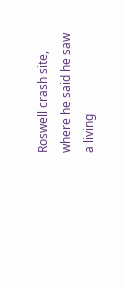Roswell crash site, where he said he saw a living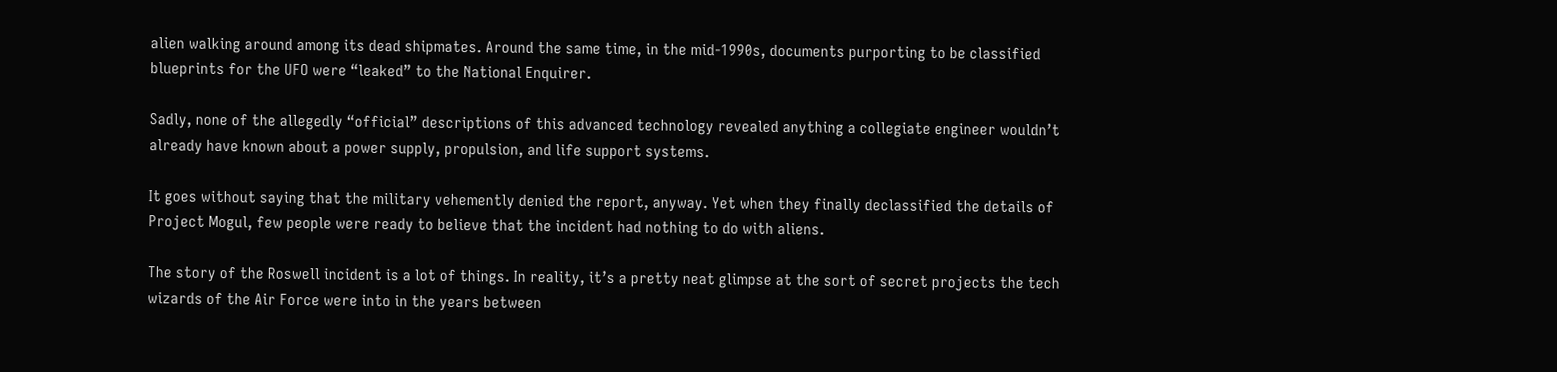alien walking around among its dead shipmates. Around the same time, in the mid-1990s, documents purporting to be classified blueprints for the UFO were “leaked” to the National Enquirer.

Sadly, none of the allegedly “official” descriptions of this advanced technology revealed anything a collegiate engineer wouldn’t already have known about a power supply, propulsion, and life support systems.

It goes without saying that the military vehemently denied the report, anyway. Yet when they finally declassified the details of Project Mogul, few people were ready to believe that the incident had nothing to do with aliens.

The story of the Roswell incident is a lot of things. In reality, it’s a pretty neat glimpse at the sort of secret projects the tech wizards of the Air Force were into in the years between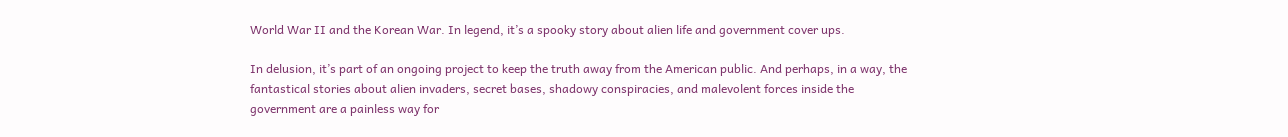World War II and the Korean War. In legend, it’s a spooky story about alien life and government cover ups.

In delusion, it’s part of an ongoing project to keep the truth away from the American public. And perhaps, in a way, the fantastical stories about alien invaders, secret bases, shadowy conspiracies, and malevolent forces inside the government are a painless way for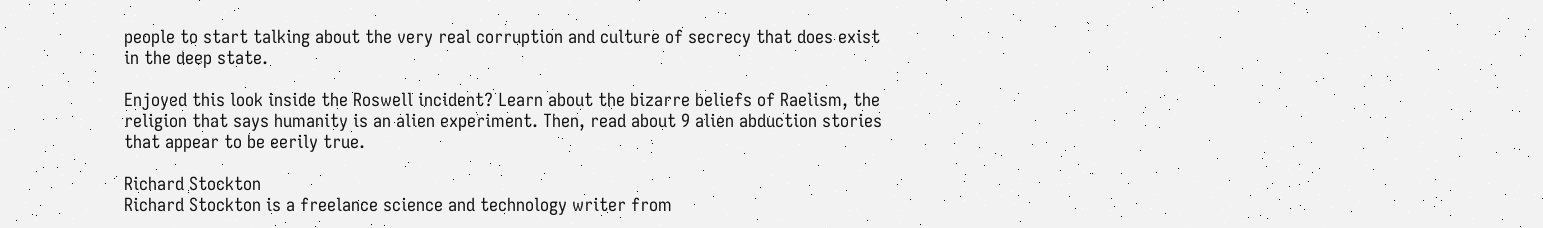people to start talking about the very real corruption and culture of secrecy that does exist in the deep state.

Enjoyed this look inside the Roswell incident? Learn about the bizarre beliefs of Raelism, the religion that says humanity is an alien experiment. Then, read about 9 alien abduction stories that appear to be eerily true.

Richard Stockton
Richard Stockton is a freelance science and technology writer from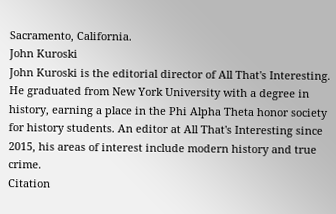Sacramento, California.
John Kuroski
John Kuroski is the editorial director of All That's Interesting. He graduated from New York University with a degree in history, earning a place in the Phi Alpha Theta honor society for history students. An editor at All That's Interesting since 2015, his areas of interest include modern history and true crime.
Citation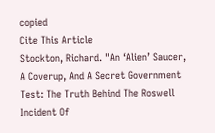copied
Cite This Article
Stockton, Richard. "An ‘Alien’ Saucer, A Coverup, And A Secret Government Test: The Truth Behind The Roswell Incident Of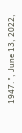1947.", June 13, 2022,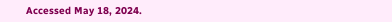Accessed May 18, 2024.